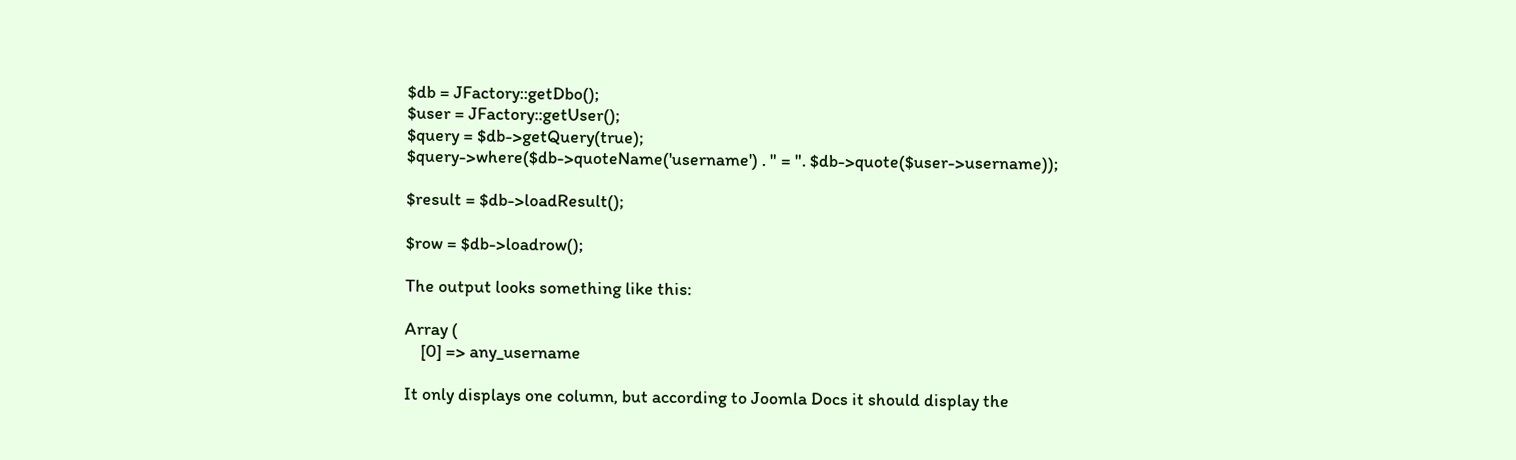$db = JFactory::getDbo();
$user = JFactory::getUser();
$query = $db->getQuery(true);
$query->where($db->quoteName('username') . " = ". $db->quote($user->username));

$result = $db->loadResult();

$row = $db->loadrow();

The output looks something like this:

Array (
    [0] => any_username

It only displays one column, but according to Joomla Docs it should display the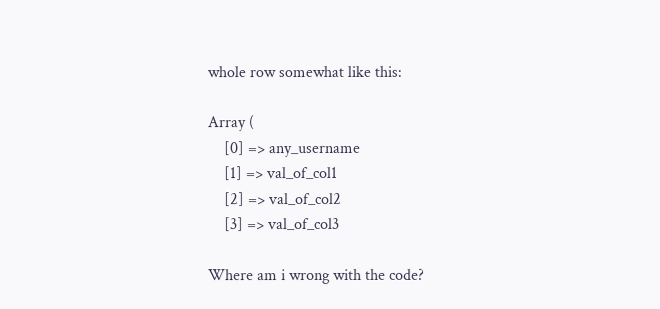whole row somewhat like this:

Array (
    [0] => any_username
    [1] => val_of_col1
    [2] => val_of_col2
    [3] => val_of_col3

Where am i wrong with the code?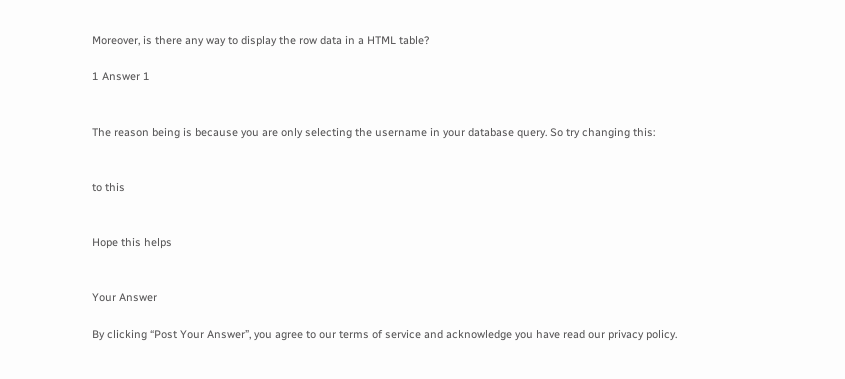Moreover, is there any way to display the row data in a HTML table?

1 Answer 1


The reason being is because you are only selecting the username in your database query. So try changing this:


to this


Hope this helps


Your Answer

By clicking “Post Your Answer”, you agree to our terms of service and acknowledge you have read our privacy policy.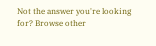Not the answer you're looking for? Browse other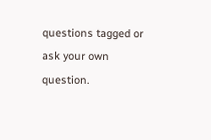questions tagged or ask your own question.